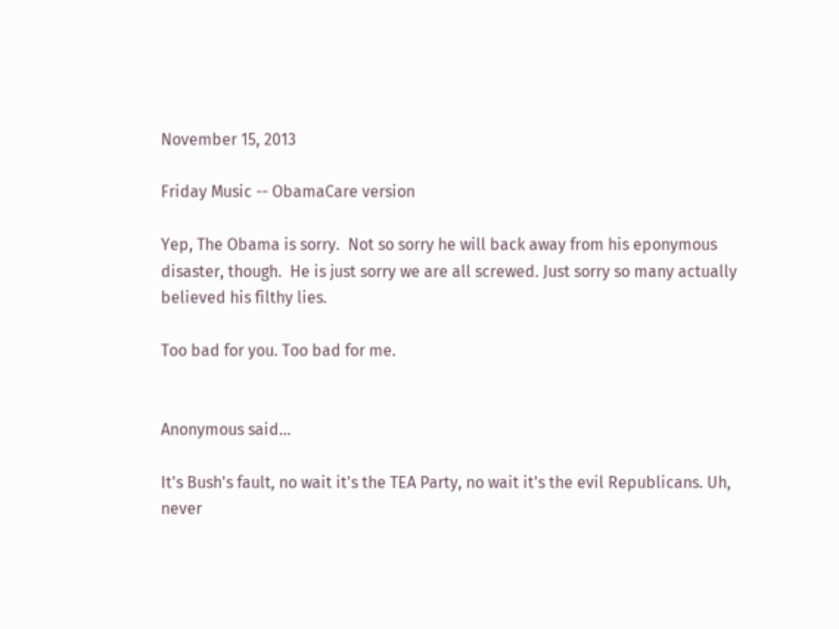November 15, 2013

Friday Music -- ObamaCare version

Yep, The Obama is sorry.  Not so sorry he will back away from his eponymous disaster, though.  He is just sorry we are all screwed. Just sorry so many actually believed his filthy lies.

Too bad for you. Too bad for me.


Anonymous said...

It's Bush's fault, no wait it's the TEA Party, no wait it's the evil Republicans. Uh, never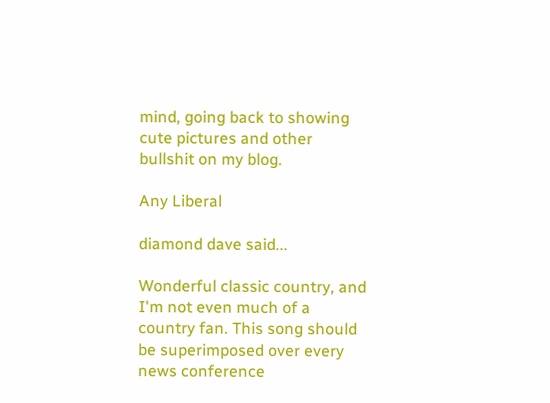mind, going back to showing cute pictures and other bullshit on my blog.

Any Liberal

diamond dave said...

Wonderful classic country, and I'm not even much of a country fan. This song should be superimposed over every news conference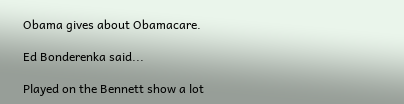Obama gives about Obamacare.

Ed Bonderenka said...

Played on the Bennett show a lot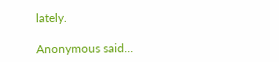lately.

Anonymous said...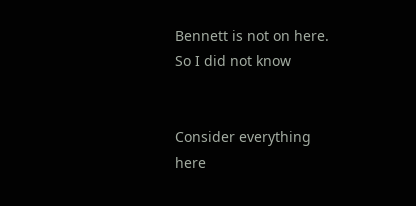Bennett is not on here. So I did not know


Consider everything here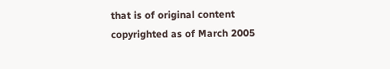that is of original content copyrighted as of March 2005